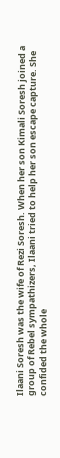Ilaani Soresh was the wife of Rezi Soresh. When her son Kimali Soresh joined a group of Rebel sympathizers, Ilaani tried to help her son escape capture. She confided the whole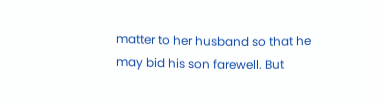matter to her husband so that he may bid his son farewell. But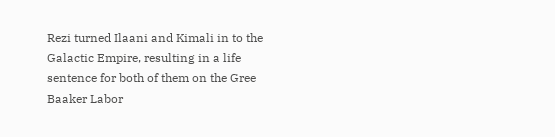Rezi turned Ilaani and Kimali in to the Galactic Empire, resulting in a life sentence for both of them on the Gree Baaker Labor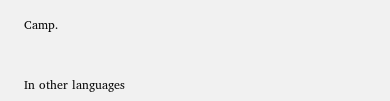Camp.


In other languages